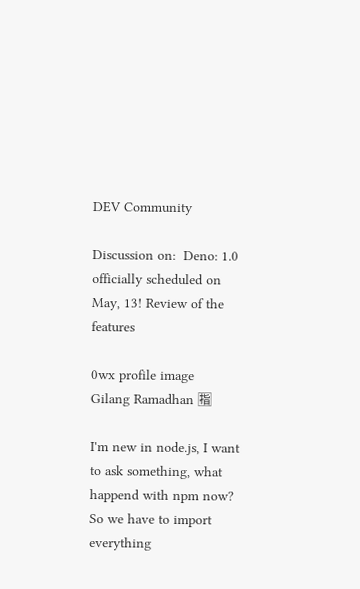DEV Community

Discussion on:  Deno: 1.0 officially scheduled on May, 13! Review of the features

0wx profile image
Gilang Ramadhan 🈯

I'm new in node.js, I want to ask something, what happend with npm now? So we have to import everything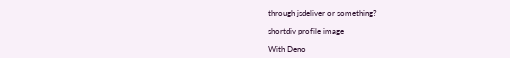through jsdeliver or something?

shortdiv profile image

With Deno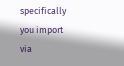specifically you import via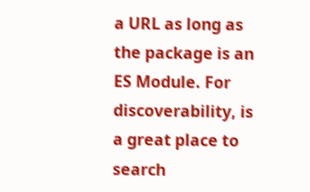a URL as long as the package is an ES Module. For discoverability, is a great place to search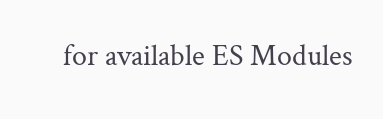for available ES Modules